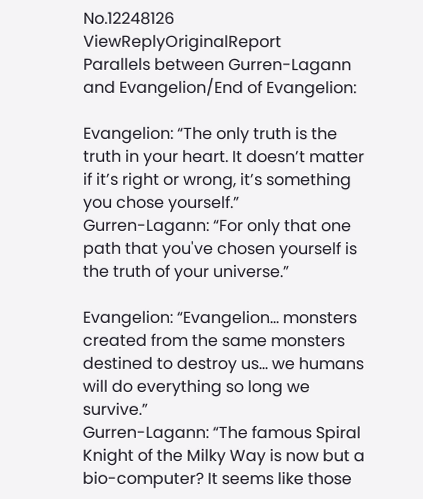No.12248126 ViewReplyOriginalReport
Parallels between Gurren-Lagann and Evangelion/End of Evangelion:

Evangelion: “The only truth is the truth in your heart. It doesn’t matter if it’s right or wrong, it’s something you chose yourself.”
Gurren-Lagann: “For only that one path that you've chosen yourself is the truth of your universe.”

Evangelion: “Evangelion… monsters created from the same monsters destined to destroy us… we humans will do everything so long we survive.”
Gurren-Lagann: “The famous Spiral Knight of the Milky Way is now but a bio-computer? It seems like those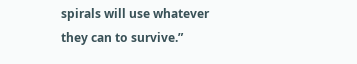spirals will use whatever they can to survive.”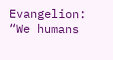Evangelion: “We humans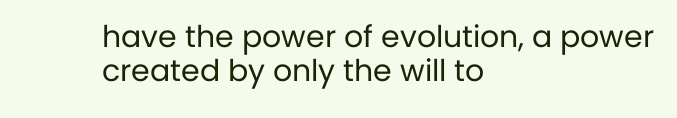have the power of evolution, a power created by only the will to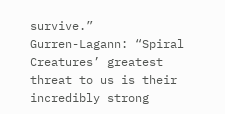survive.”
Gurren-Lagann: “Spiral Creatures’ greatest threat to us is their incredibly strong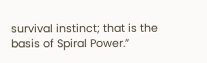survival instinct; that is the basis of Spiral Power.”